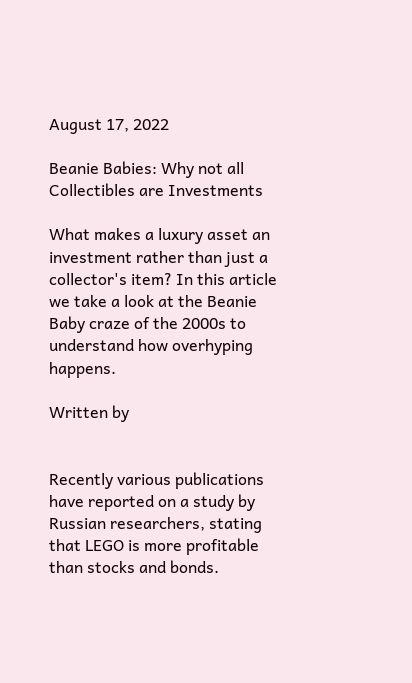August 17, 2022

Beanie Babies: Why not all Collectibles are Investments

What makes a luxury asset an investment rather than just a collector's item? In this article we take a look at the Beanie Baby craze of the 2000s to understand how overhyping happens.

Written by


Recently various publications have reported on a study by Russian researchers, stating that LEGO is more profitable than stocks and bonds.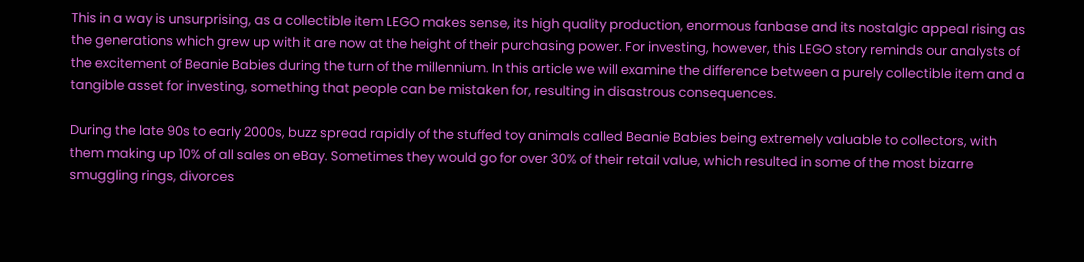This in a way is unsurprising, as a collectible item LEGO makes sense, its high quality production, enormous fanbase and its nostalgic appeal rising as the generations which grew up with it are now at the height of their purchasing power. For investing, however, this LEGO story reminds our analysts of the excitement of Beanie Babies during the turn of the millennium. In this article we will examine the difference between a purely collectible item and a tangible asset for investing, something that people can be mistaken for, resulting in disastrous consequences.

During the late 90s to early 2000s, buzz spread rapidly of the stuffed toy animals called Beanie Babies being extremely valuable to collectors, with them making up 10% of all sales on eBay. Sometimes they would go for over 30% of their retail value, which resulted in some of the most bizarre smuggling rings, divorces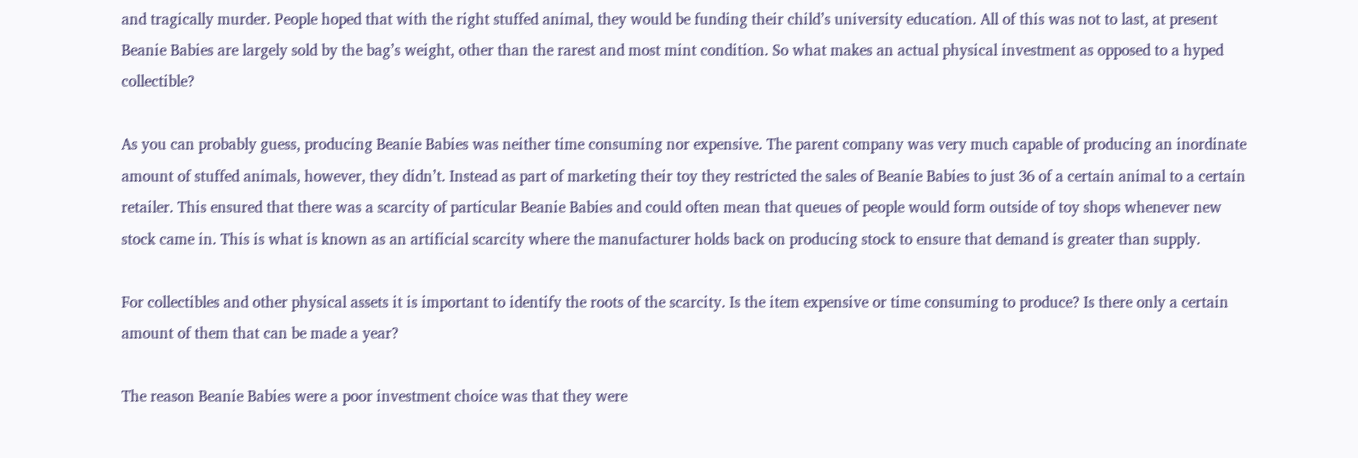and tragically murder. People hoped that with the right stuffed animal, they would be funding their child’s university education. All of this was not to last, at present Beanie Babies are largely sold by the bag’s weight, other than the rarest and most mint condition. So what makes an actual physical investment as opposed to a hyped collectible?

As you can probably guess, producing Beanie Babies was neither time consuming nor expensive. The parent company was very much capable of producing an inordinate amount of stuffed animals, however, they didn’t. Instead as part of marketing their toy they restricted the sales of Beanie Babies to just 36 of a certain animal to a certain retailer. This ensured that there was a scarcity of particular Beanie Babies and could often mean that queues of people would form outside of toy shops whenever new stock came in. This is what is known as an artificial scarcity where the manufacturer holds back on producing stock to ensure that demand is greater than supply.

For collectibles and other physical assets it is important to identify the roots of the scarcity. Is the item expensive or time consuming to produce? Is there only a certain amount of them that can be made a year?

The reason Beanie Babies were a poor investment choice was that they were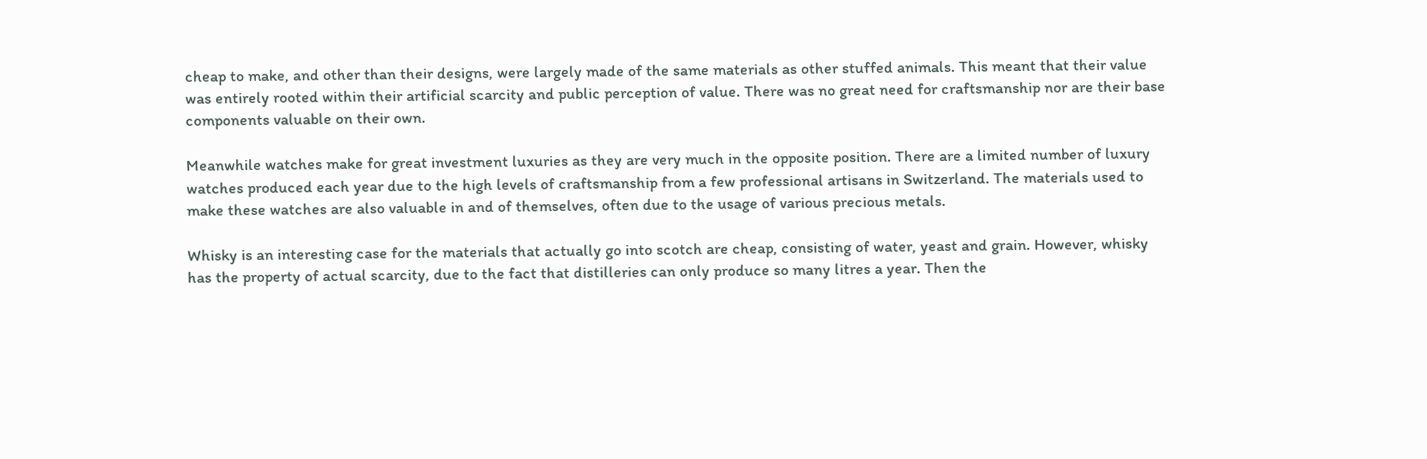cheap to make, and other than their designs, were largely made of the same materials as other stuffed animals. This meant that their value was entirely rooted within their artificial scarcity and public perception of value. There was no great need for craftsmanship nor are their base components valuable on their own.

Meanwhile watches make for great investment luxuries as they are very much in the opposite position. There are a limited number of luxury watches produced each year due to the high levels of craftsmanship from a few professional artisans in Switzerland. The materials used to make these watches are also valuable in and of themselves, often due to the usage of various precious metals.

Whisky is an interesting case for the materials that actually go into scotch are cheap, consisting of water, yeast and grain. However, whisky has the property of actual scarcity, due to the fact that distilleries can only produce so many litres a year. Then the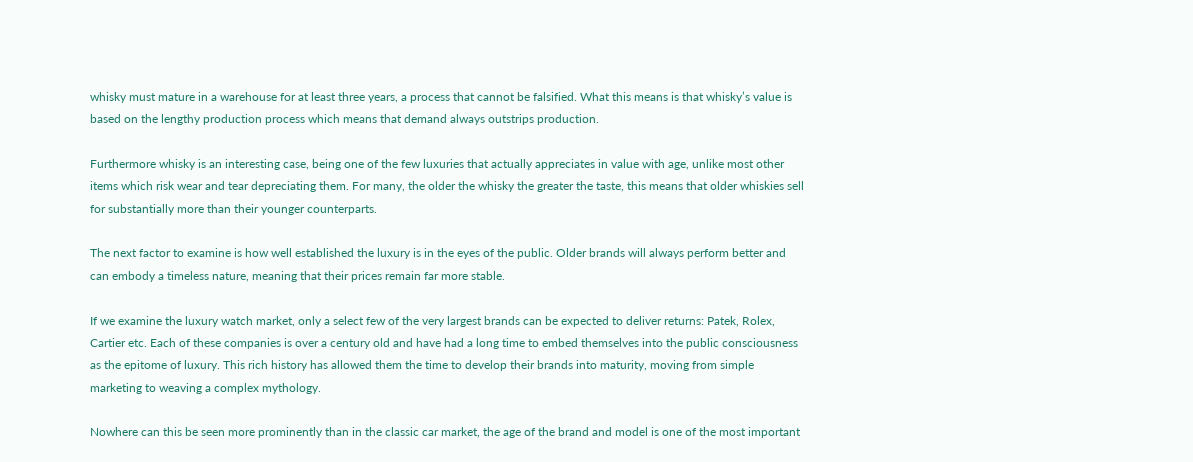whisky must mature in a warehouse for at least three years, a process that cannot be falsified. What this means is that whisky’s value is based on the lengthy production process which means that demand always outstrips production.

Furthermore whisky is an interesting case, being one of the few luxuries that actually appreciates in value with age, unlike most other items which risk wear and tear depreciating them. For many, the older the whisky the greater the taste, this means that older whiskies sell for substantially more than their younger counterparts.

The next factor to examine is how well established the luxury is in the eyes of the public. Older brands will always perform better and can embody a timeless nature, meaning that their prices remain far more stable.

If we examine the luxury watch market, only a select few of the very largest brands can be expected to deliver returns: Patek, Rolex, Cartier etc. Each of these companies is over a century old and have had a long time to embed themselves into the public consciousness as the epitome of luxury. This rich history has allowed them the time to develop their brands into maturity, moving from simple marketing to weaving a complex mythology.

Nowhere can this be seen more prominently than in the classic car market, the age of the brand and model is one of the most important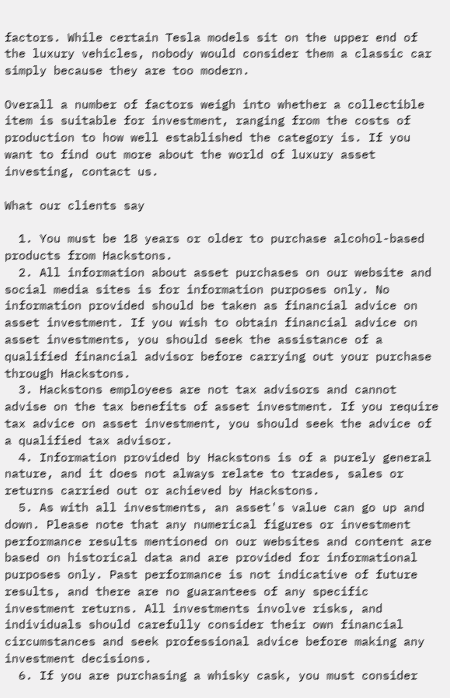factors. While certain Tesla models sit on the upper end of the luxury vehicles, nobody would consider them a classic car simply because they are too modern.

Overall a number of factors weigh into whether a collectible item is suitable for investment, ranging from the costs of production to how well established the category is. If you want to find out more about the world of luxury asset investing, contact us.

What our clients say

  1. You must be 18 years or older to purchase alcohol-based products from Hackstons.
  2. All information about asset purchases on our website and social media sites is for information purposes only. No information provided should be taken as financial advice on asset investment. If you wish to obtain financial advice on asset investments, you should seek the assistance of a qualified financial advisor before carrying out your purchase through Hackstons.
  3. Hackstons employees are not tax advisors and cannot advise on the tax benefits of asset investment. If you require tax advice on asset investment, you should seek the advice of a qualified tax advisor.
  4. Information provided by Hackstons is of a purely general nature, and it does not always relate to trades, sales or returns carried out or achieved by Hackstons.
  5. As with all investments, an asset's value can go up and down. Please note that any numerical figures or investment performance results mentioned on our websites and content are based on historical data and are provided for informational purposes only. Past performance is not indicative of future results, and there are no guarantees of any specific investment returns. All investments involve risks, and individuals should carefully consider their own financial circumstances and seek professional advice before making any investment decisions.
  6. If you are purchasing a whisky cask, you must consider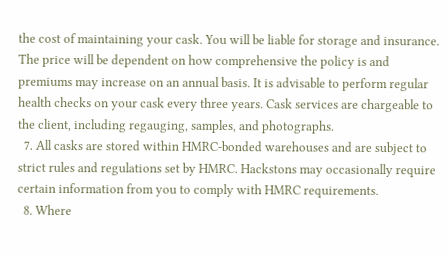the cost of maintaining your cask. You will be liable for storage and insurance. The price will be dependent on how comprehensive the policy is and premiums may increase on an annual basis. It is advisable to perform regular health checks on your cask every three years. Cask services are chargeable to the client, including regauging, samples, and photographs.
  7. All casks are stored within HMRC-bonded warehouses and are subject to strict rules and regulations set by HMRC. Hackstons may occasionally require certain information from you to comply with HMRC requirements.
  8. Where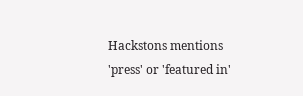Hackstons mentions 'press' or 'featured in'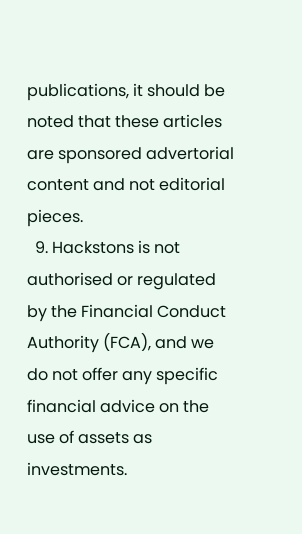publications, it should be noted that these articles are sponsored advertorial content and not editorial pieces.
  9. Hackstons is not authorised or regulated by the Financial Conduct Authority (FCA), and we do not offer any specific financial advice on the use of assets as investments.